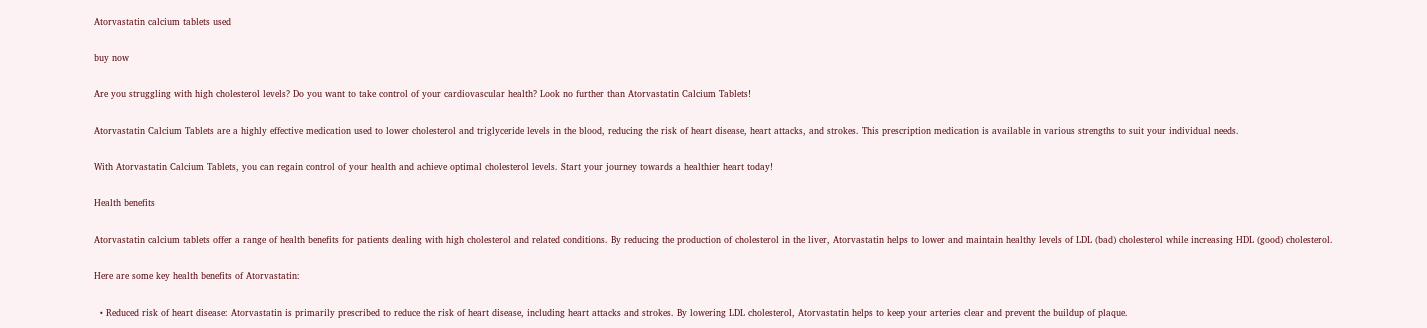Atorvastatin calcium tablets used

buy now

Are you struggling with high cholesterol levels? Do you want to take control of your cardiovascular health? Look no further than Atorvastatin Calcium Tablets!

Atorvastatin Calcium Tablets are a highly effective medication used to lower cholesterol and triglyceride levels in the blood, reducing the risk of heart disease, heart attacks, and strokes. This prescription medication is available in various strengths to suit your individual needs.

With Atorvastatin Calcium Tablets, you can regain control of your health and achieve optimal cholesterol levels. Start your journey towards a healthier heart today!

Health benefits

Atorvastatin calcium tablets offer a range of health benefits for patients dealing with high cholesterol and related conditions. By reducing the production of cholesterol in the liver, Atorvastatin helps to lower and maintain healthy levels of LDL (bad) cholesterol while increasing HDL (good) cholesterol.

Here are some key health benefits of Atorvastatin:

  • Reduced risk of heart disease: Atorvastatin is primarily prescribed to reduce the risk of heart disease, including heart attacks and strokes. By lowering LDL cholesterol, Atorvastatin helps to keep your arteries clear and prevent the buildup of plaque.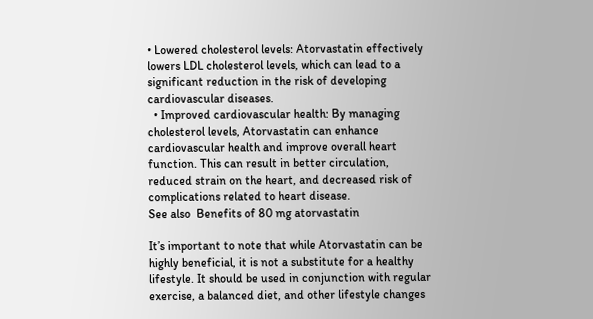• Lowered cholesterol levels: Atorvastatin effectively lowers LDL cholesterol levels, which can lead to a significant reduction in the risk of developing cardiovascular diseases.
  • Improved cardiovascular health: By managing cholesterol levels, Atorvastatin can enhance cardiovascular health and improve overall heart function. This can result in better circulation, reduced strain on the heart, and decreased risk of complications related to heart disease.
See also  Benefits of 80 mg atorvastatin

It’s important to note that while Atorvastatin can be highly beneficial, it is not a substitute for a healthy lifestyle. It should be used in conjunction with regular exercise, a balanced diet, and other lifestyle changes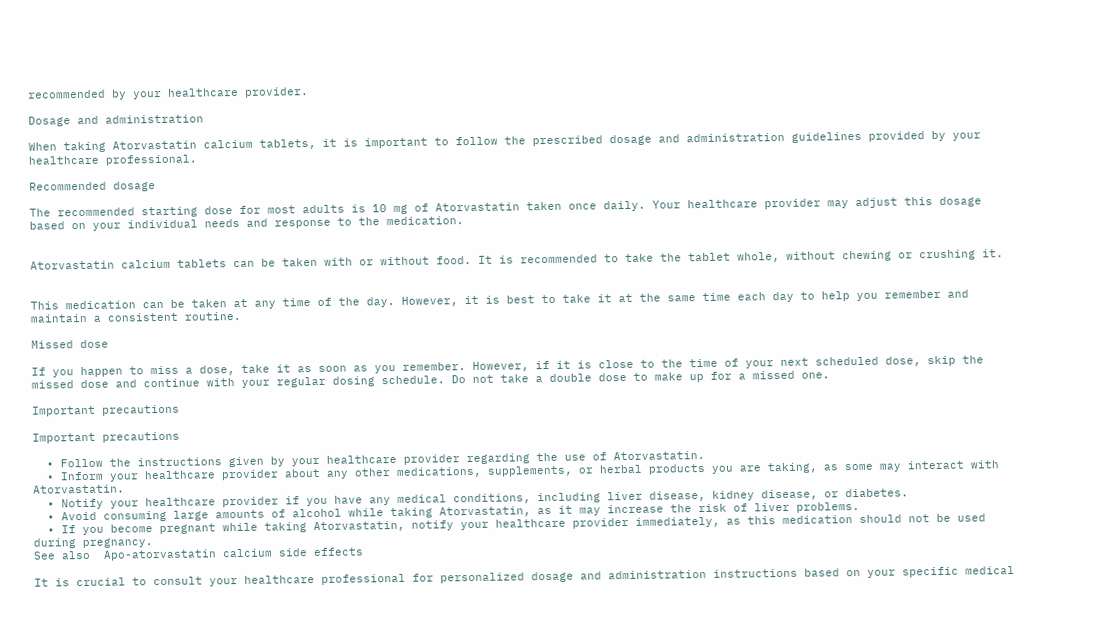recommended by your healthcare provider.

Dosage and administration

When taking Atorvastatin calcium tablets, it is important to follow the prescribed dosage and administration guidelines provided by your healthcare professional.

Recommended dosage

The recommended starting dose for most adults is 10 mg of Atorvastatin taken once daily. Your healthcare provider may adjust this dosage based on your individual needs and response to the medication.


Atorvastatin calcium tablets can be taken with or without food. It is recommended to take the tablet whole, without chewing or crushing it.


This medication can be taken at any time of the day. However, it is best to take it at the same time each day to help you remember and maintain a consistent routine.

Missed dose

If you happen to miss a dose, take it as soon as you remember. However, if it is close to the time of your next scheduled dose, skip the missed dose and continue with your regular dosing schedule. Do not take a double dose to make up for a missed one.

Important precautions

Important precautions

  • Follow the instructions given by your healthcare provider regarding the use of Atorvastatin.
  • Inform your healthcare provider about any other medications, supplements, or herbal products you are taking, as some may interact with Atorvastatin.
  • Notify your healthcare provider if you have any medical conditions, including liver disease, kidney disease, or diabetes.
  • Avoid consuming large amounts of alcohol while taking Atorvastatin, as it may increase the risk of liver problems.
  • If you become pregnant while taking Atorvastatin, notify your healthcare provider immediately, as this medication should not be used during pregnancy.
See also  Apo-atorvastatin calcium side effects

It is crucial to consult your healthcare professional for personalized dosage and administration instructions based on your specific medical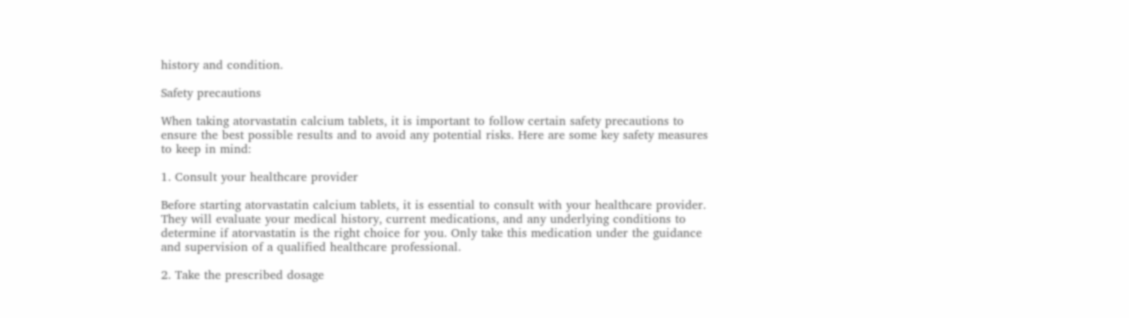history and condition.

Safety precautions

When taking atorvastatin calcium tablets, it is important to follow certain safety precautions to ensure the best possible results and to avoid any potential risks. Here are some key safety measures to keep in mind:

1. Consult your healthcare provider

Before starting atorvastatin calcium tablets, it is essential to consult with your healthcare provider. They will evaluate your medical history, current medications, and any underlying conditions to determine if atorvastatin is the right choice for you. Only take this medication under the guidance and supervision of a qualified healthcare professional.

2. Take the prescribed dosage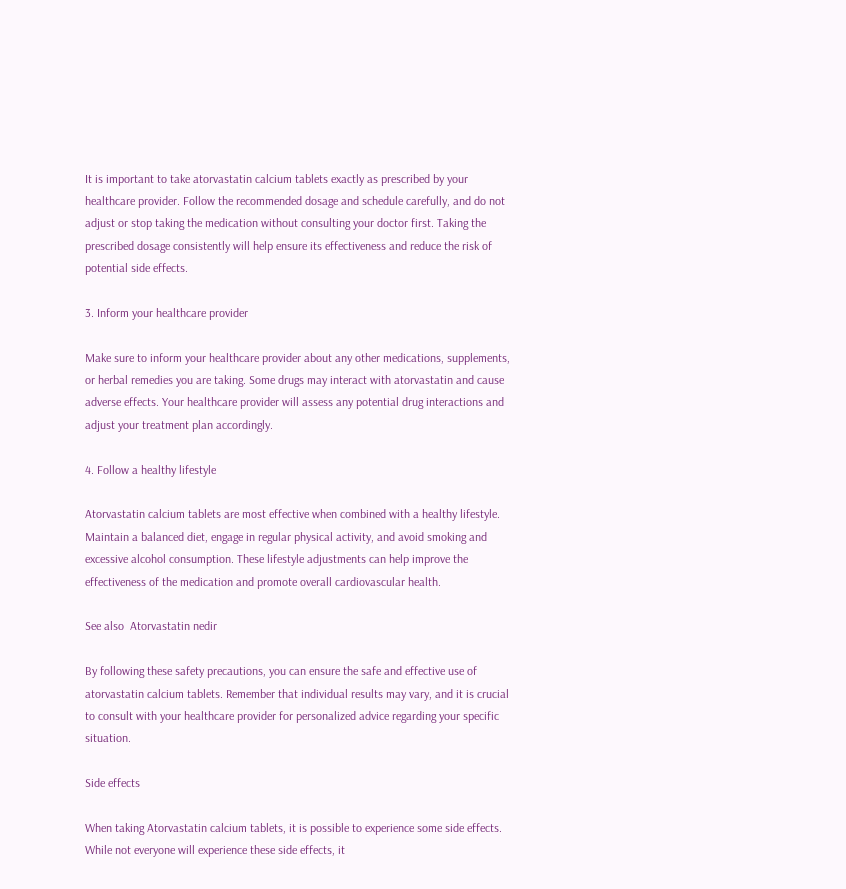It is important to take atorvastatin calcium tablets exactly as prescribed by your healthcare provider. Follow the recommended dosage and schedule carefully, and do not adjust or stop taking the medication without consulting your doctor first. Taking the prescribed dosage consistently will help ensure its effectiveness and reduce the risk of potential side effects.

3. Inform your healthcare provider

Make sure to inform your healthcare provider about any other medications, supplements, or herbal remedies you are taking. Some drugs may interact with atorvastatin and cause adverse effects. Your healthcare provider will assess any potential drug interactions and adjust your treatment plan accordingly.

4. Follow a healthy lifestyle

Atorvastatin calcium tablets are most effective when combined with a healthy lifestyle. Maintain a balanced diet, engage in regular physical activity, and avoid smoking and excessive alcohol consumption. These lifestyle adjustments can help improve the effectiveness of the medication and promote overall cardiovascular health.

See also  Atorvastatin nedir

By following these safety precautions, you can ensure the safe and effective use of atorvastatin calcium tablets. Remember that individual results may vary, and it is crucial to consult with your healthcare provider for personalized advice regarding your specific situation.

Side effects

When taking Atorvastatin calcium tablets, it is possible to experience some side effects. While not everyone will experience these side effects, it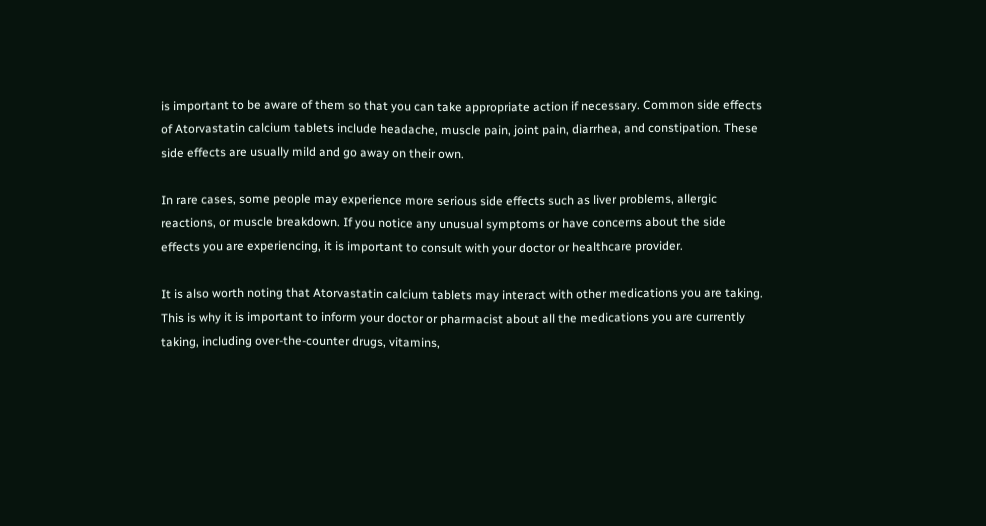is important to be aware of them so that you can take appropriate action if necessary. Common side effects of Atorvastatin calcium tablets include headache, muscle pain, joint pain, diarrhea, and constipation. These side effects are usually mild and go away on their own.

In rare cases, some people may experience more serious side effects such as liver problems, allergic reactions, or muscle breakdown. If you notice any unusual symptoms or have concerns about the side effects you are experiencing, it is important to consult with your doctor or healthcare provider.

It is also worth noting that Atorvastatin calcium tablets may interact with other medications you are taking. This is why it is important to inform your doctor or pharmacist about all the medications you are currently taking, including over-the-counter drugs, vitamins,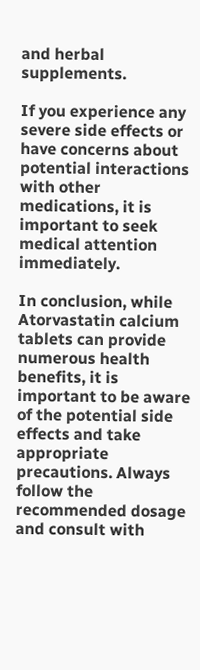and herbal supplements.

If you experience any severe side effects or have concerns about potential interactions with other medications, it is important to seek medical attention immediately.

In conclusion, while Atorvastatin calcium tablets can provide numerous health benefits, it is important to be aware of the potential side effects and take appropriate precautions. Always follow the recommended dosage and consult with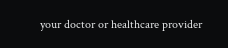your doctor or healthcare provider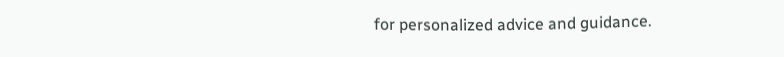for personalized advice and guidance.